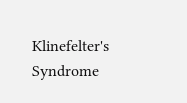Klinefelter's Syndrome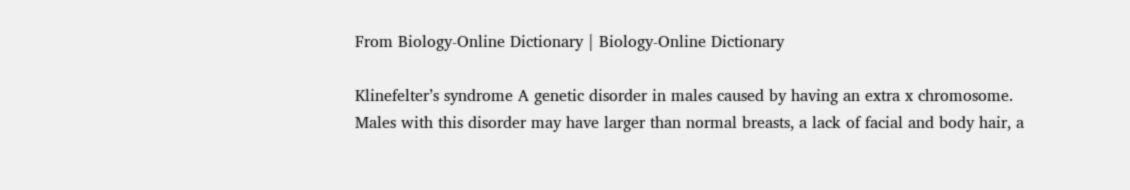From Biology-Online Dictionary | Biology-Online Dictionary

Klinefelter’s syndrome A genetic disorder in males caused by having an extra x chromosome. Males with this disorder may have larger than normal breasts, a lack of facial and body hair, a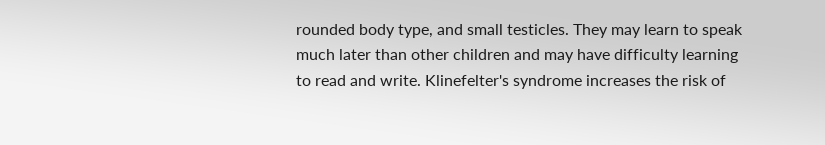rounded body type, and small testicles. They may learn to speak much later than other children and may have difficulty learning to read and write. Klinefelter's syndrome increases the risk of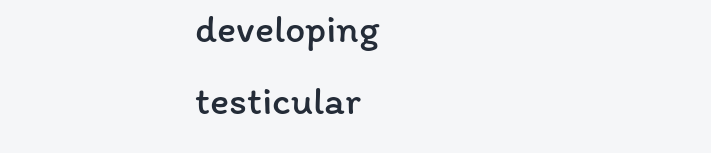developing testicular